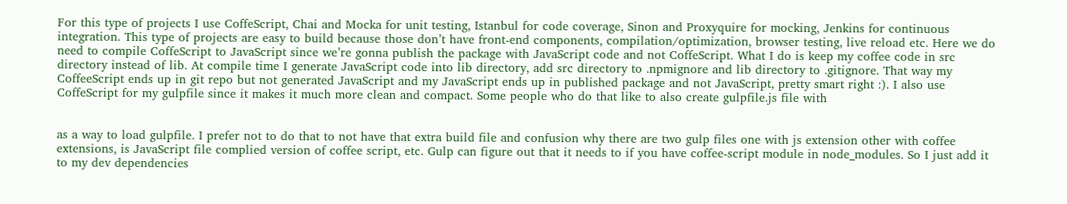For this type of projects I use CoffeScript, Chai and Mocka for unit testing, Istanbul for code coverage, Sinon and Proxyquire for mocking, Jenkins for continuous integration. This type of projects are easy to build because those don’t have front-end components, compilation/optimization, browser testing, live reload etc. Here we do need to compile CoffeScript to JavaScript since we’re gonna publish the package with JavaScript code and not CoffeScript. What I do is keep my coffee code in src directory instead of lib. At compile time I generate JavaScript code into lib directory, add src directory to .npmignore and lib directory to .gitignore. That way my CoffeeScript ends up in git repo but not generated JavaScript and my JavaScript ends up in published package and not JavaScript, pretty smart right :). I also use CoffeScript for my gulpfile since it makes it much more clean and compact. Some people who do that like to also create gulpfile.js file with


as a way to load gulpfile. I prefer not to do that to not have that extra build file and confusion why there are two gulp files one with js extension other with coffee extensions, is JavaScript file complied version of coffee script, etc. Gulp can figure out that it needs to if you have coffee-script module in node_modules. So I just add it to my dev dependencies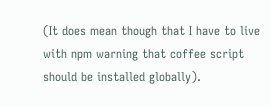(It does mean though that I have to live with npm warning that coffee script should be installed globally).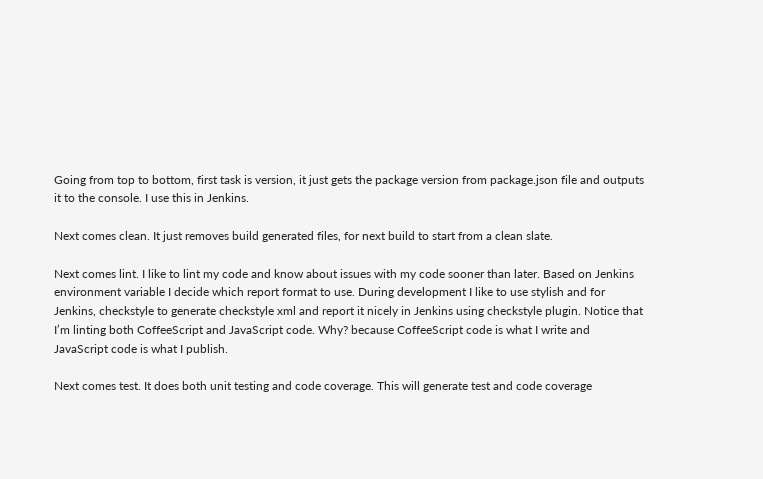Going from top to bottom, first task is version, it just gets the package version from package.json file and outputs it to the console. I use this in Jenkins.

Next comes clean. It just removes build generated files, for next build to start from a clean slate.

Next comes lint. I like to lint my code and know about issues with my code sooner than later. Based on Jenkins environment variable I decide which report format to use. During development I like to use stylish and for Jenkins, checkstyle to generate checkstyle xml and report it nicely in Jenkins using checkstyle plugin. Notice that I’m linting both CoffeeScript and JavaScript code. Why? because CoffeeScript code is what I write and JavaScript code is what I publish.

Next comes test. It does both unit testing and code coverage. This will generate test and code coverage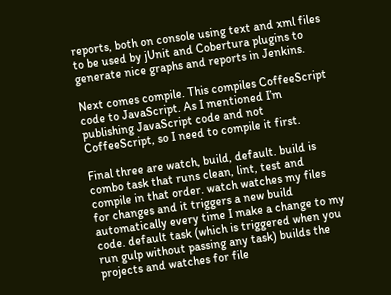reports, both on console using text and xml files to be used by jUnit and Cobertura plugins to generate nice graphs and reports in Jenkins.

Next comes compile. This compiles CoffeeScript code to JavaScript. As I mentioned I’m publishing JavaScript code and not CoffeeScript, so I need to compile it first.

Final three are watch, build, default. build is combo task that runs clean, lint, test and compile in that order. watch watches my files for changes and it triggers a new build automatically every time I make a change to my code. default task (which is triggered when you run gulp without passing any task) builds the projects and watches for file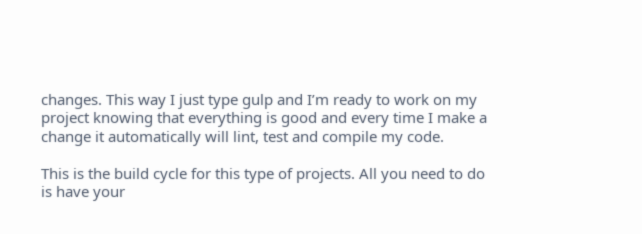changes. This way I just type gulp and I’m ready to work on my project knowing that everything is good and every time I make a change it automatically will lint, test and compile my code.

This is the build cycle for this type of projects. All you need to do is have your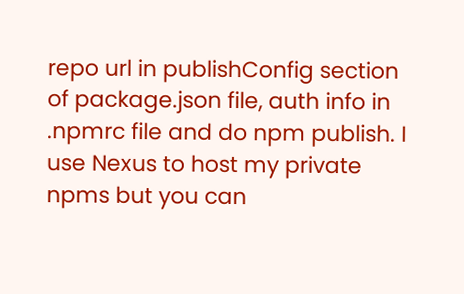repo url in publishConfig section of package.json file, auth info in .npmrc file and do npm publish. I use Nexus to host my private npms but you can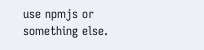use npmjs or something else.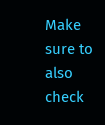Make sure to also check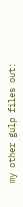my other gulp files out: